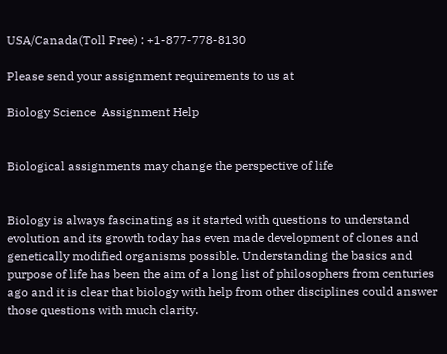USA/Canada(Toll Free) : +1-877-778-8130

Please send your assignment requirements to us at

Biology Science  Assignment Help


Biological assignments may change the perspective of life


Biology is always fascinating as it started with questions to understand evolution and its growth today has even made development of clones and genetically modified organisms possible. Understanding the basics and purpose of life has been the aim of a long list of philosophers from centuries ago and it is clear that biology with help from other disciplines could answer those questions with much clarity.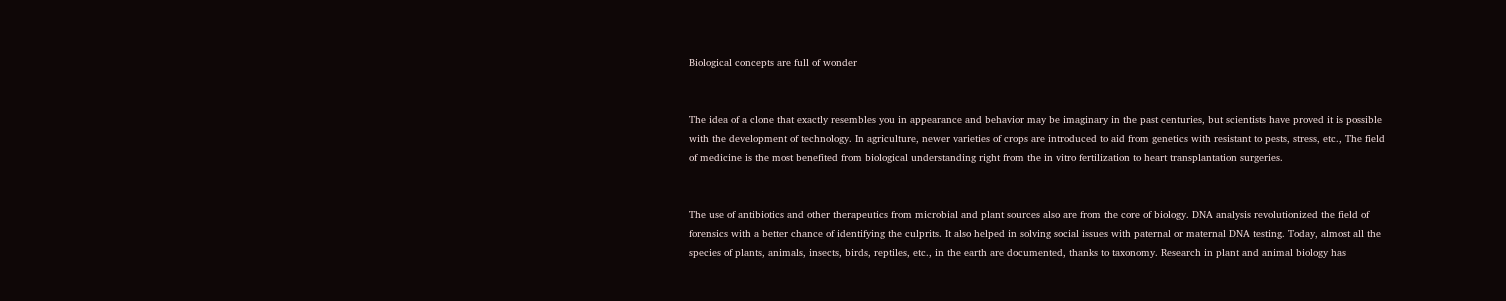Biological concepts are full of wonder


The idea of a clone that exactly resembles you in appearance and behavior may be imaginary in the past centuries, but scientists have proved it is possible with the development of technology. In agriculture, newer varieties of crops are introduced to aid from genetics with resistant to pests, stress, etc., The field of medicine is the most benefited from biological understanding right from the in vitro fertilization to heart transplantation surgeries.


The use of antibiotics and other therapeutics from microbial and plant sources also are from the core of biology. DNA analysis revolutionized the field of forensics with a better chance of identifying the culprits. It also helped in solving social issues with paternal or maternal DNA testing. Today, almost all the species of plants, animals, insects, birds, reptiles, etc., in the earth are documented, thanks to taxonomy. Research in plant and animal biology has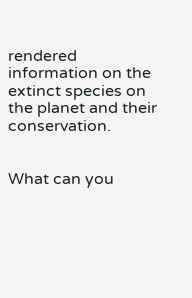rendered information on the extinct species on the planet and their conservation.


What can you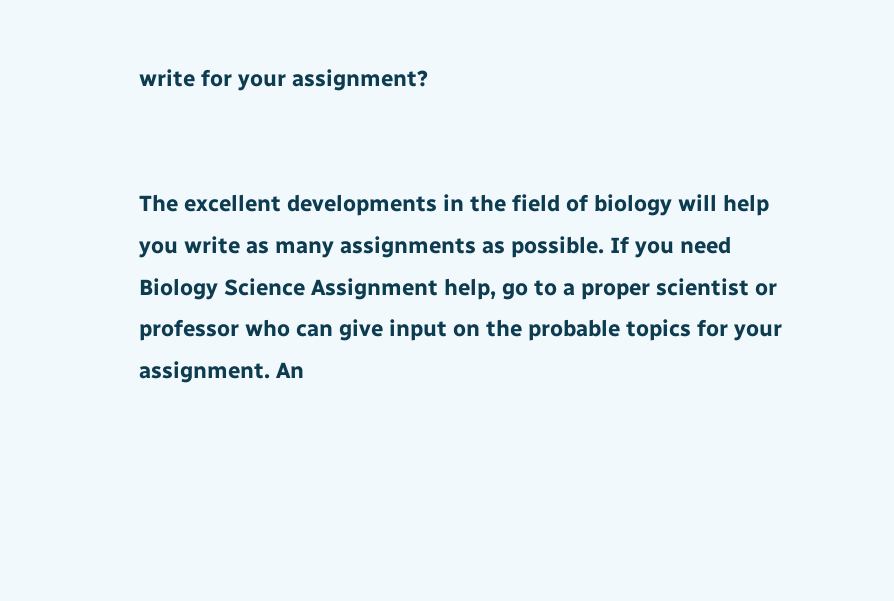write for your assignment?


The excellent developments in the field of biology will help you write as many assignments as possible. If you need Biology Science Assignment help, go to a proper scientist or professor who can give input on the probable topics for your assignment. An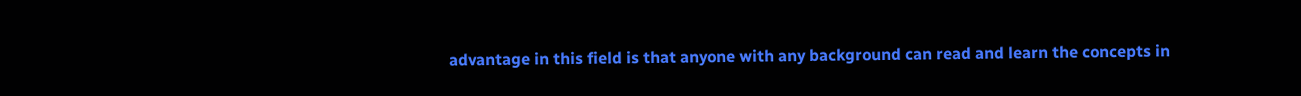advantage in this field is that anyone with any background can read and learn the concepts in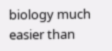biology much easier than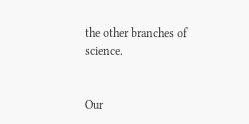the other branches of science.


Our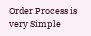Order Process is very Simple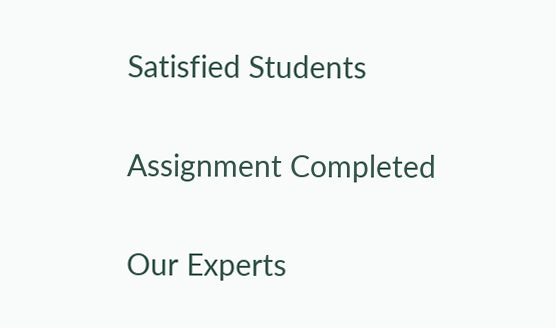Satisfied Students


Assignment Completed


Our Experts